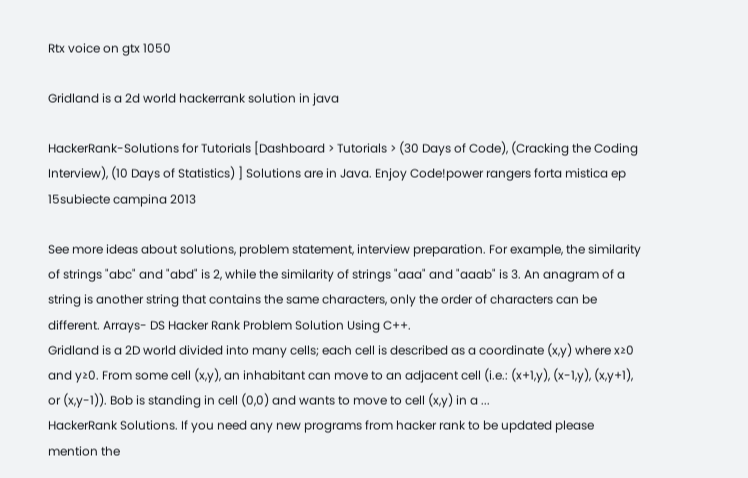Rtx voice on gtx 1050

Gridland is a 2d world hackerrank solution in java

HackerRank-Solutions for Tutorials [Dashboard > Tutorials > (30 Days of Code), (Cracking the Coding Interview), (10 Days of Statistics) ] Solutions are in Java. Enjoy Code!power rangers forta mistica ep 15subiecte campina 2013

See more ideas about solutions, problem statement, interview preparation. For example, the similarity of strings "abc" and "abd" is 2, while the similarity of strings "aaa" and "aaab" is 3. An anagram of a string is another string that contains the same characters, only the order of characters can be different. Arrays- DS Hacker Rank Problem Solution Using C++.
Gridland is a 2D world divided into many cells; each cell is described as a coordinate (x,y) where x≥0 and y≥0. From some cell (x,y), an inhabitant can move to an adjacent cell (i.e.: (x+1,y), (x-1,y), (x,y+1), or (x,y-1)). Bob is standing in cell (0,0) and wants to move to cell (x,y) in a ...
HackerRank Solutions. If you need any new programs from hacker rank to be updated please mention the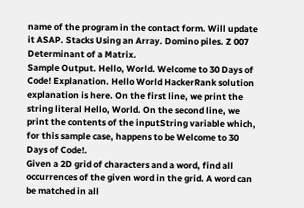name of the program in the contact form. Will update it ASAP. Stacks Using an Array. Domino piles. Z 007 Determinant of a Matrix.
Sample Output. Hello, World. Welcome to 30 Days of Code! Explanation. Hello World HackerRank solution explanation is here. On the first line, we print the string literal Hello, World. On the second line, we print the contents of the inputString variable which, for this sample case, happens to be Welcome to 30 Days of Code!.
Given a 2D grid of characters and a word, find all occurrences of the given word in the grid. A word can be matched in all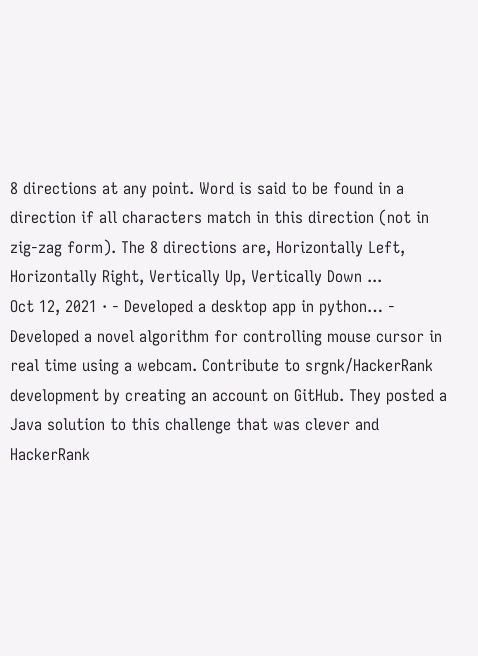8 directions at any point. Word is said to be found in a direction if all characters match in this direction (not in zig-zag form). The 8 directions are, Horizontally Left, Horizontally Right, Vertically Up, Vertically Down ...
Oct 12, 2021 · - Developed a desktop app in python… - Developed a novel algorithm for controlling mouse cursor in real time using a webcam. Contribute to srgnk/HackerRank development by creating an account on GitHub. They posted a Java solution to this challenge that was clever and HackerRank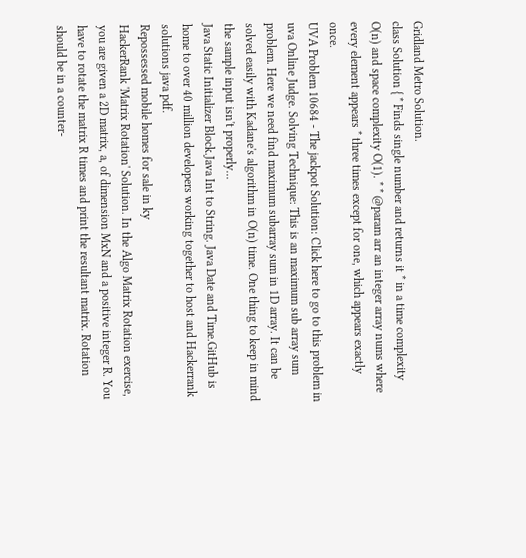Gridland Metro Solution.
class Solution { * Finds single number and returns it * in a time complexity O(n) and space complexity O(1). * * @param arr an integer array nums where every element appears * three times except for one, which appears exactly once.
UVA Problem 10684 - The jackpot Solution: Click here to go to this problem in uva Online Judge. Solving Technique: This is an maximum sub array sum problem. Here we need find maximum subarray sum in 1D array. It can be solved easily with Kadane's algorithm in O(n) time. One thing to keep in mind the sample input isn't properly…
Java Static Initializer Block.Java Int to String. Java Date and Time.GitHub is home to over 40 million developers working together to host and Hackerrank solutions java pdf.
Repossessed mobile homes for sale in ky
HackerRank 'Matrix Rotation' Solution. In the Algo Matrix Rotation exercise, you are given a 2D matrix, a, of dimension MxN and a positive integer R. You have to rotate the matrix R times and print the resultant matrix. Rotation should be in a counter-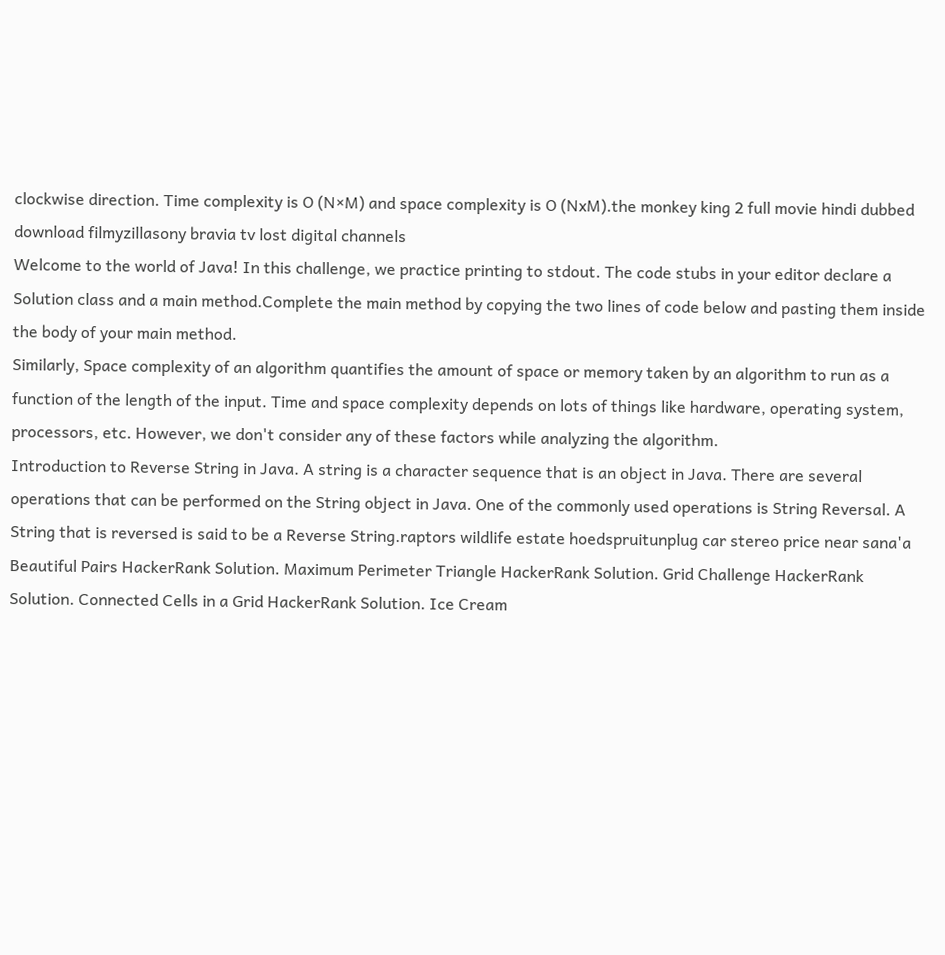clockwise direction. Time complexity is O (N×M) and space complexity is O (NxM).the monkey king 2 full movie hindi dubbed download filmyzillasony bravia tv lost digital channels
Welcome to the world of Java! In this challenge, we practice printing to stdout. The code stubs in your editor declare a Solution class and a main method.Complete the main method by copying the two lines of code below and pasting them inside the body of your main method.
Similarly, Space complexity of an algorithm quantifies the amount of space or memory taken by an algorithm to run as a function of the length of the input. Time and space complexity depends on lots of things like hardware, operating system, processors, etc. However, we don't consider any of these factors while analyzing the algorithm.
Introduction to Reverse String in Java. A string is a character sequence that is an object in Java. There are several operations that can be performed on the String object in Java. One of the commonly used operations is String Reversal. A String that is reversed is said to be a Reverse String.raptors wildlife estate hoedspruitunplug car stereo price near sana'a
Beautiful Pairs HackerRank Solution. Maximum Perimeter Triangle HackerRank Solution. Grid Challenge HackerRank Solution. Connected Cells in a Grid HackerRank Solution. Ice Cream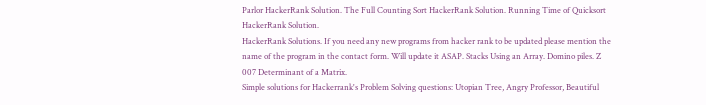Parlor HackerRank Solution. The Full Counting Sort HackerRank Solution. Running Time of Quicksort HackerRank Solution.
HackerRank Solutions. If you need any new programs from hacker rank to be updated please mention the name of the program in the contact form. Will update it ASAP. Stacks Using an Array. Domino piles. Z 007 Determinant of a Matrix.
Simple solutions for Hackerrank's Problem Solving questions: Utopian Tree, Angry Professor, Beautiful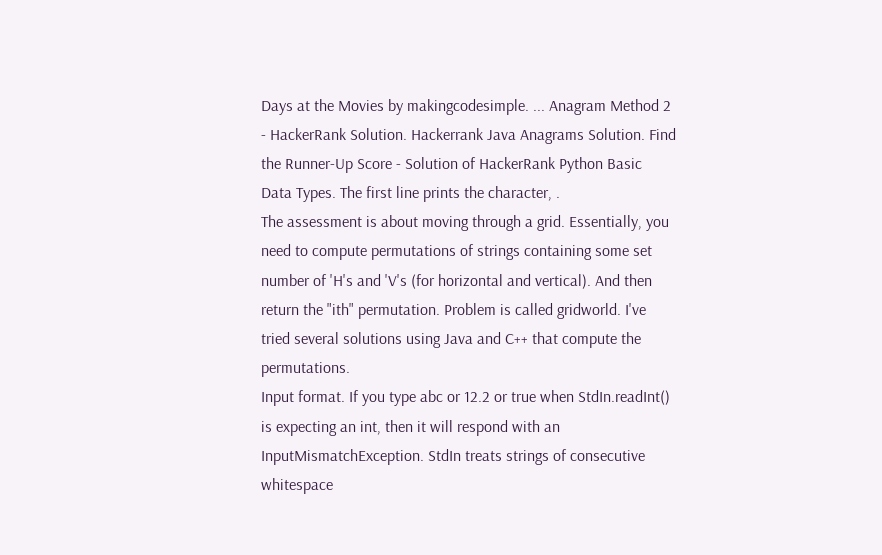Days at the Movies by makingcodesimple. ... Anagram Method 2 - HackerRank Solution. Hackerrank Java Anagrams Solution. Find the Runner-Up Score - Solution of HackerRank Python Basic Data Types. The first line prints the character, .
The assessment is about moving through a grid. Essentially, you need to compute permutations of strings containing some set number of 'H's and 'V's (for horizontal and vertical). And then return the "ith" permutation. Problem is called gridworld. I've tried several solutions using Java and C++ that compute the permutations.
Input format. If you type abc or 12.2 or true when StdIn.readInt() is expecting an int, then it will respond with an InputMismatchException. StdIn treats strings of consecutive whitespace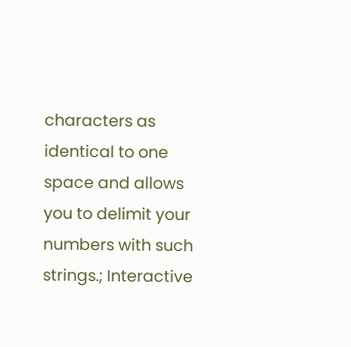characters as identical to one space and allows you to delimit your numbers with such strings.; Interactive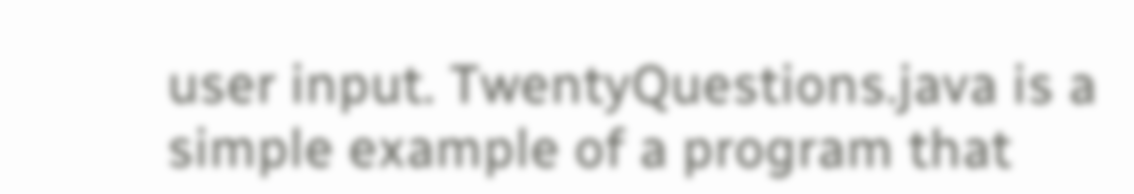user input. TwentyQuestions.java is a simple example of a program that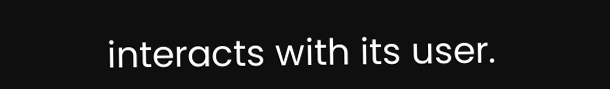interacts with its user.